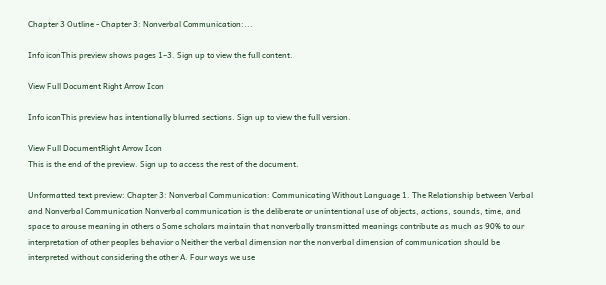Chapter 3 Outline - Chapter 3: Nonverbal Communication:...

Info iconThis preview shows pages 1–3. Sign up to view the full content.

View Full Document Right Arrow Icon

Info iconThis preview has intentionally blurred sections. Sign up to view the full version.

View Full DocumentRight Arrow Icon
This is the end of the preview. Sign up to access the rest of the document.

Unformatted text preview: Chapter 3: Nonverbal Communication: Communicating Without Language 1. The Relationship between Verbal and Nonverbal Communication Nonverbal communication is the deliberate or unintentional use of objects, actions, sounds, time, and space to arouse meaning in others o Some scholars maintain that nonverbally transmitted meanings contribute as much as 90% to our interpretation of other peoples behavior o Neither the verbal dimension nor the nonverbal dimension of communication should be interpreted without considering the other A. Four ways we use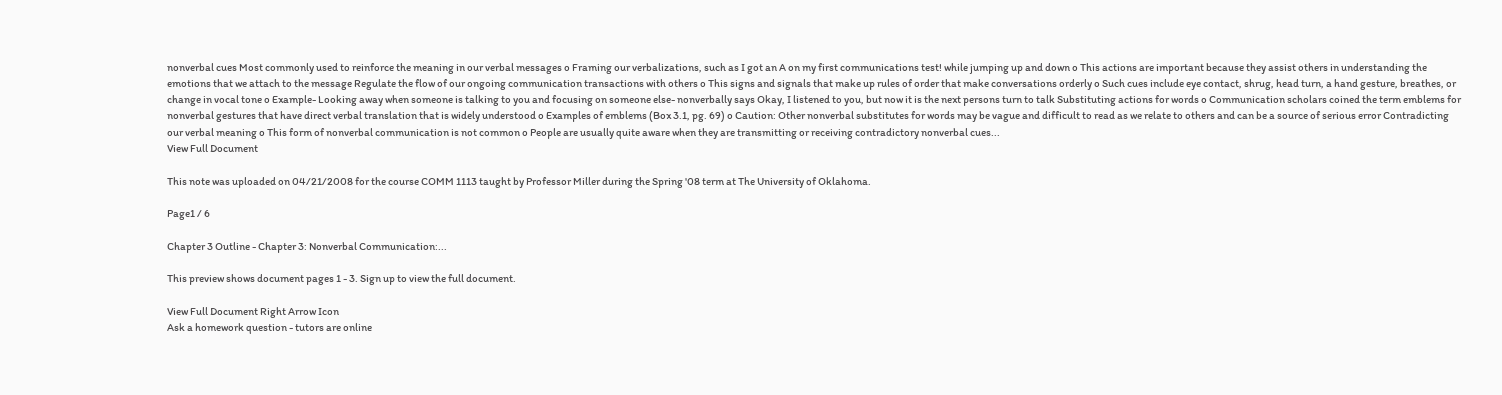nonverbal cues Most commonly used to reinforce the meaning in our verbal messages o Framing our verbalizations, such as I got an A on my first communications test! while jumping up and down o This actions are important because they assist others in understanding the emotions that we attach to the message Regulate the flow of our ongoing communication transactions with others o This signs and signals that make up rules of order that make conversations orderly o Such cues include eye contact, shrug, head turn, a hand gesture, breathes, or change in vocal tone o Example- Looking away when someone is talking to you and focusing on someone else- nonverbally says Okay, I listened to you, but now it is the next persons turn to talk Substituting actions for words o Communication scholars coined the term emblems for nonverbal gestures that have direct verbal translation that is widely understood o Examples of emblems (Box 3.1, pg. 69) o Caution: Other nonverbal substitutes for words may be vague and difficult to read as we relate to others and can be a source of serious error Contradicting our verbal meaning o This form of nonverbal communication is not common o People are usually quite aware when they are transmitting or receiving contradictory nonverbal cues...
View Full Document

This note was uploaded on 04/21/2008 for the course COMM 1113 taught by Professor Miller during the Spring '08 term at The University of Oklahoma.

Page1 / 6

Chapter 3 Outline - Chapter 3: Nonverbal Communication:...

This preview shows document pages 1 - 3. Sign up to view the full document.

View Full Document Right Arrow Icon
Ask a homework question - tutors are online